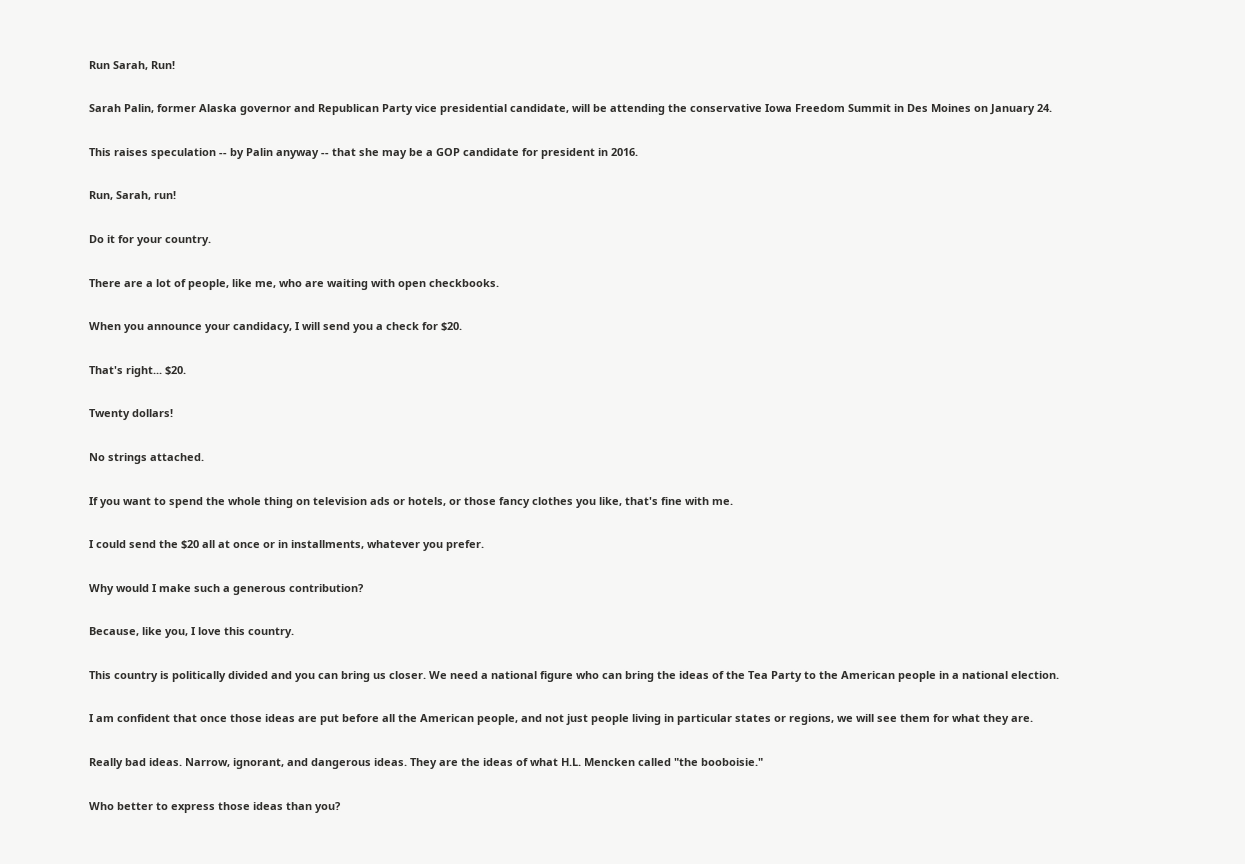Run Sarah, Run!

Sarah Palin, former Alaska governor and Republican Party vice presidential candidate, will be attending the conservative Iowa Freedom Summit in Des Moines on January 24.

This raises speculation -- by Palin anyway -- that she may be a GOP candidate for president in 2016.

Run, Sarah, run!

Do it for your country.

There are a lot of people, like me, who are waiting with open checkbooks.

When you announce your candidacy, I will send you a check for $20.

That's right... $20.

Twenty dollars!

No strings attached.

If you want to spend the whole thing on television ads or hotels, or those fancy clothes you like, that's fine with me.

I could send the $20 all at once or in installments, whatever you prefer.

Why would I make such a generous contribution?

Because, like you, I love this country.

This country is politically divided and you can bring us closer. We need a national figure who can bring the ideas of the Tea Party to the American people in a national election.

I am confident that once those ideas are put before all the American people, and not just people living in particular states or regions, we will see them for what they are.

Really bad ideas. Narrow, ignorant, and dangerous ideas. They are the ideas of what H.L. Mencken called "the booboisie."

Who better to express those ideas than you?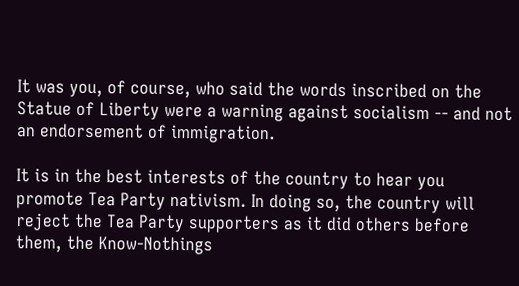It was you, of course, who said the words inscribed on the Statue of Liberty were a warning against socialism -- and not an endorsement of immigration.

It is in the best interests of the country to hear you promote Tea Party nativism. In doing so, the country will reject the Tea Party supporters as it did others before them, the Know-Nothings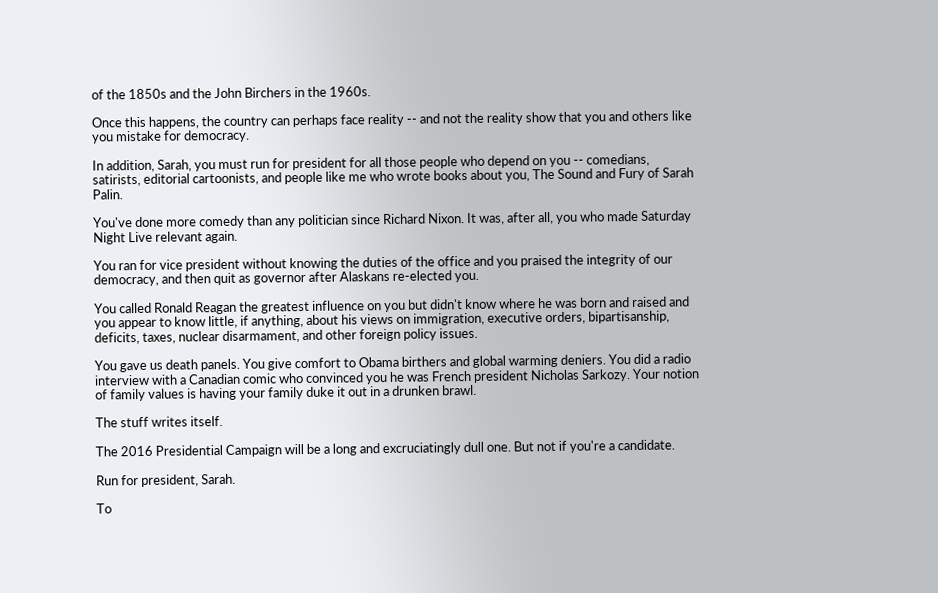of the 1850s and the John Birchers in the 1960s.

Once this happens, the country can perhaps face reality -- and not the reality show that you and others like you mistake for democracy.

In addition, Sarah, you must run for president for all those people who depend on you -- comedians, satirists, editorial cartoonists, and people like me who wrote books about you, The Sound and Fury of Sarah Palin.

You've done more comedy than any politician since Richard Nixon. It was, after all, you who made Saturday Night Live relevant again.

You ran for vice president without knowing the duties of the office and you praised the integrity of our democracy, and then quit as governor after Alaskans re-elected you.

You called Ronald Reagan the greatest influence on you but didn't know where he was born and raised and you appear to know little, if anything, about his views on immigration, executive orders, bipartisanship, deficits, taxes, nuclear disarmament, and other foreign policy issues.

You gave us death panels. You give comfort to Obama birthers and global warming deniers. You did a radio interview with a Canadian comic who convinced you he was French president Nicholas Sarkozy. Your notion of family values is having your family duke it out in a drunken brawl.

The stuff writes itself.

The 2016 Presidential Campaign will be a long and excruciatingly dull one. But not if you're a candidate.

Run for president, Sarah.

To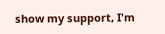show my support, I'm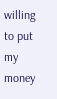willing to put my money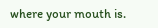where your mouth is.